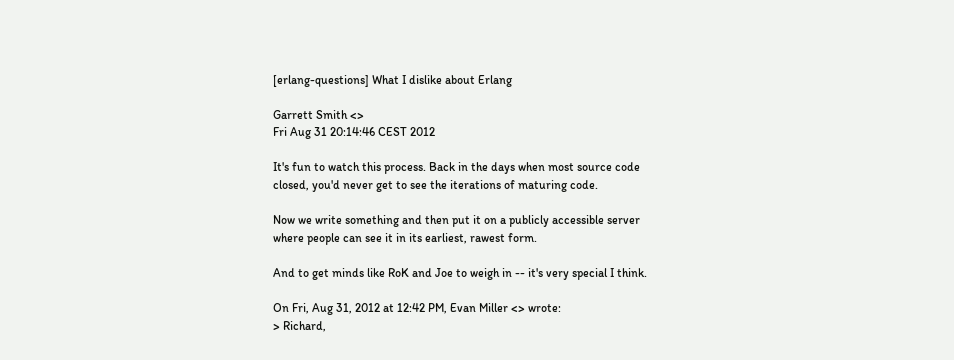[erlang-questions] What I dislike about Erlang

Garrett Smith <>
Fri Aug 31 20:14:46 CEST 2012

It's fun to watch this process. Back in the days when most source code
closed, you'd never get to see the iterations of maturing code.

Now we write something and then put it on a publicly accessible server
where people can see it in its earliest, rawest form.

And to get minds like RoK and Joe to weigh in -- it's very special I think.

On Fri, Aug 31, 2012 at 12:42 PM, Evan Miller <> wrote:
> Richard,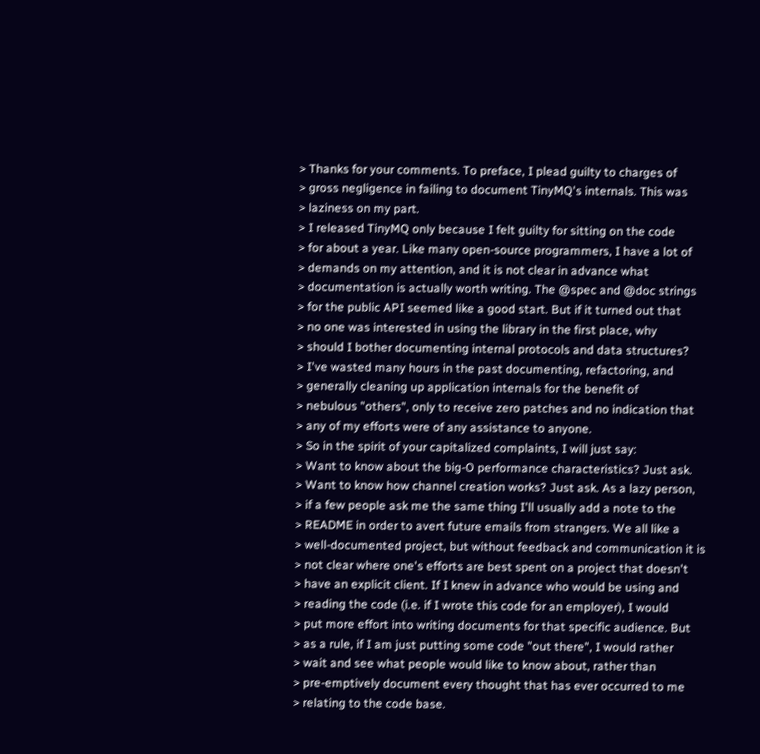> Thanks for your comments. To preface, I plead guilty to charges of
> gross negligence in failing to document TinyMQ's internals. This was
> laziness on my part.
> I released TinyMQ only because I felt guilty for sitting on the code
> for about a year. Like many open-source programmers, I have a lot of
> demands on my attention, and it is not clear in advance what
> documentation is actually worth writing. The @spec and @doc strings
> for the public API seemed like a good start. But if it turned out that
> no one was interested in using the library in the first place, why
> should I bother documenting internal protocols and data structures?
> I've wasted many hours in the past documenting, refactoring, and
> generally cleaning up application internals for the benefit of
> nebulous "others", only to receive zero patches and no indication that
> any of my efforts were of any assistance to anyone.
> So in the spirit of your capitalized complaints, I will just say:
> Want to know about the big-O performance characteristics? Just ask.
> Want to know how channel creation works? Just ask. As a lazy person,
> if a few people ask me the same thing I'll usually add a note to the
> README in order to avert future emails from strangers. We all like a
> well-documented project, but without feedback and communication it is
> not clear where one's efforts are best spent on a project that doesn't
> have an explicit client. If I knew in advance who would be using and
> reading the code (i.e. if I wrote this code for an employer), I would
> put more effort into writing documents for that specific audience. But
> as a rule, if I am just putting some code "out there", I would rather
> wait and see what people would like to know about, rather than
> pre-emptively document every thought that has ever occurred to me
> relating to the code base.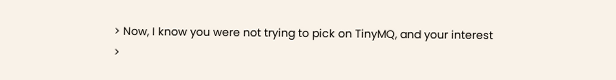> Now, I know you were not trying to pick on TinyMQ, and your interest
>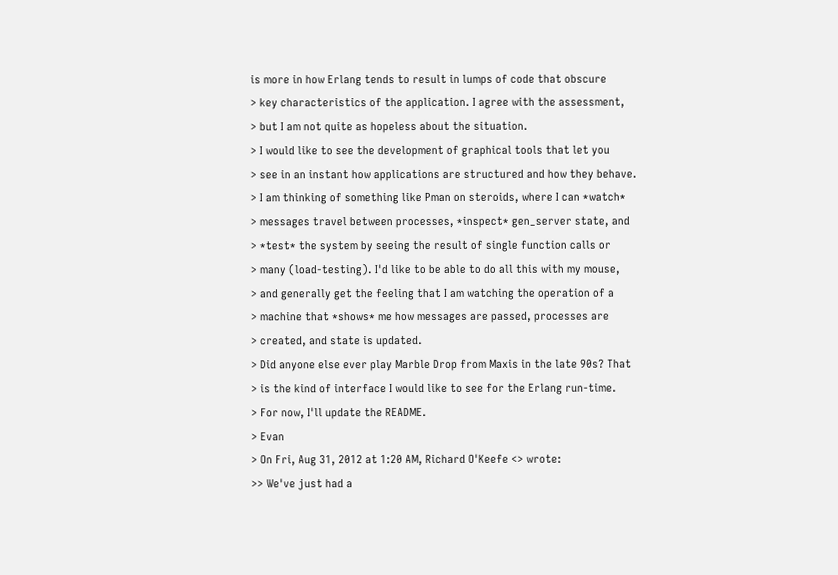is more in how Erlang tends to result in lumps of code that obscure
> key characteristics of the application. I agree with the assessment,
> but I am not quite as hopeless about the situation.
> I would like to see the development of graphical tools that let you
> see in an instant how applications are structured and how they behave.
> I am thinking of something like Pman on steroids, where I can *watch*
> messages travel between processes, *inspect* gen_server state, and
> *test* the system by seeing the result of single function calls or
> many (load-testing). I'd like to be able to do all this with my mouse,
> and generally get the feeling that I am watching the operation of a
> machine that *shows* me how messages are passed, processes are
> created, and state is updated.
> Did anyone else ever play Marble Drop from Maxis in the late 90s? That
> is the kind of interface I would like to see for the Erlang run-time.
> For now, I'll update the README.
> Evan
> On Fri, Aug 31, 2012 at 1:20 AM, Richard O'Keefe <> wrote:
>> We've just had a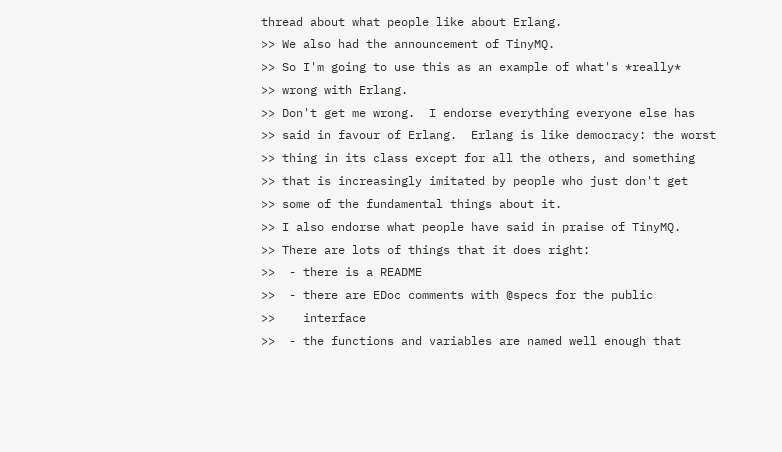thread about what people like about Erlang.
>> We also had the announcement of TinyMQ.
>> So I'm going to use this as an example of what's *really*
>> wrong with Erlang.
>> Don't get me wrong.  I endorse everything everyone else has
>> said in favour of Erlang.  Erlang is like democracy: the worst
>> thing in its class except for all the others, and something
>> that is increasingly imitated by people who just don't get
>> some of the fundamental things about it.
>> I also endorse what people have said in praise of TinyMQ.
>> There are lots of things that it does right:
>>  - there is a README
>>  - there are EDoc comments with @specs for the public
>>    interface
>>  - the functions and variables are named well enough that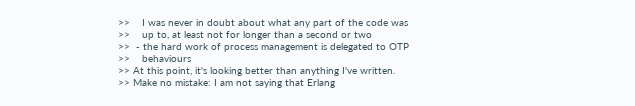>>    I was never in doubt about what any part of the code was
>>    up to, at least not for longer than a second or two
>>  - the hard work of process management is delegated to OTP
>>    behaviours
>> At this point, it's looking better than anything I've written.
>> Make no mistake: I am not saying that Erlang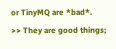or TinyMQ are *bad*.
>> They are good things;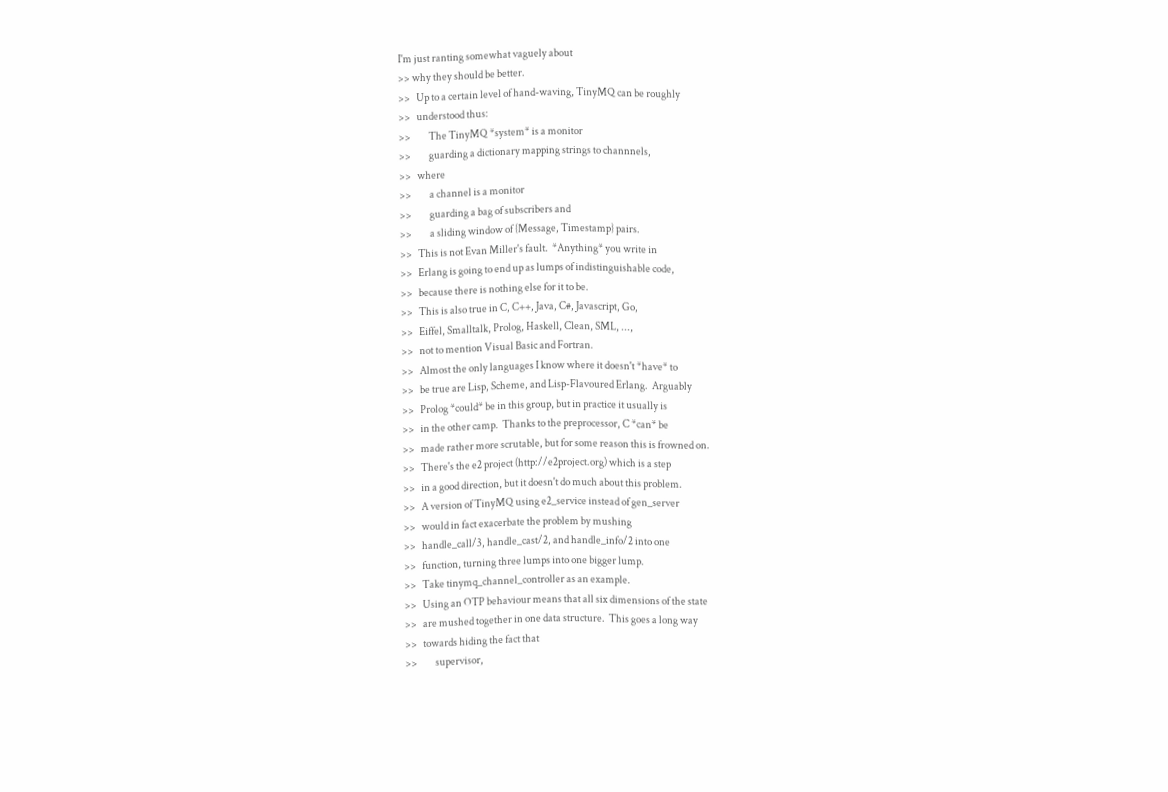I'm just ranting somewhat vaguely about
>> why they should be better.
>>   Up to a certain level of hand-waving, TinyMQ can be roughly
>>   understood thus:
>>         The TinyMQ *system* is a monitor
>>         guarding a dictionary mapping strings to channnels,
>>   where
>>         a channel is a monitor
>>         guarding a bag of subscribers and
>>         a sliding window of {Message, Timestamp} pairs.
>>   This is not Evan Miller's fault.  *Anything* you write in
>>   Erlang is going to end up as lumps of indistinguishable code,
>>   because there is nothing else for it to be.
>>   This is also true in C, C++, Java, C#, Javascript, Go,
>>   Eiffel, Smalltalk, Prolog, Haskell, Clean, SML, ...,
>>   not to mention Visual Basic and Fortran.
>>   Almost the only languages I know where it doesn't *have* to
>>   be true are Lisp, Scheme, and Lisp-Flavoured Erlang.  Arguably
>>   Prolog *could* be in this group, but in practice it usually is
>>   in the other camp.  Thanks to the preprocessor, C *can* be
>>   made rather more scrutable, but for some reason this is frowned on.
>>   There's the e2 project (http://e2project.org) which is a step
>>   in a good direction, but it doesn't do much about this problem.
>>   A version of TinyMQ using e2_service instead of gen_server
>>   would in fact exacerbate the problem by mushing
>>   handle_call/3, handle_cast/2, and handle_info/2 into one
>>   function, turning three lumps into one bigger lump.
>>   Take tinymq_channel_controller as an example.
>>   Using an OTP behaviour means that all six dimensions of the state
>>   are mushed together in one data structure.  This goes a long way
>>   towards hiding the fact that
>>         supervisor,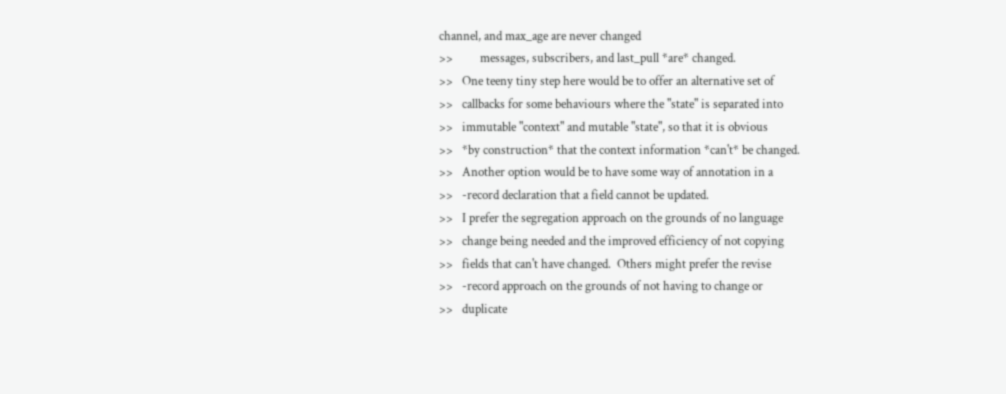channel, and max_age are never changed
>>         messages, subscribers, and last_pull *are* changed.
>>   One teeny tiny step here would be to offer an alternative set of
>>   callbacks for some behaviours where the "state" is separated into
>>   immutable "context" and mutable "state", so that it is obvious
>>   *by construction* that the context information *can't* be changed.
>>   Another option would be to have some way of annotation in a
>>   -record declaration that a field cannot be updated.
>>   I prefer the segregation approach on the grounds of no language
>>   change being needed and the improved efficiency of not copying
>>   fields that can't have changed.  Others might prefer the revise
>>   -record approach on the grounds of not having to change or
>>   duplicate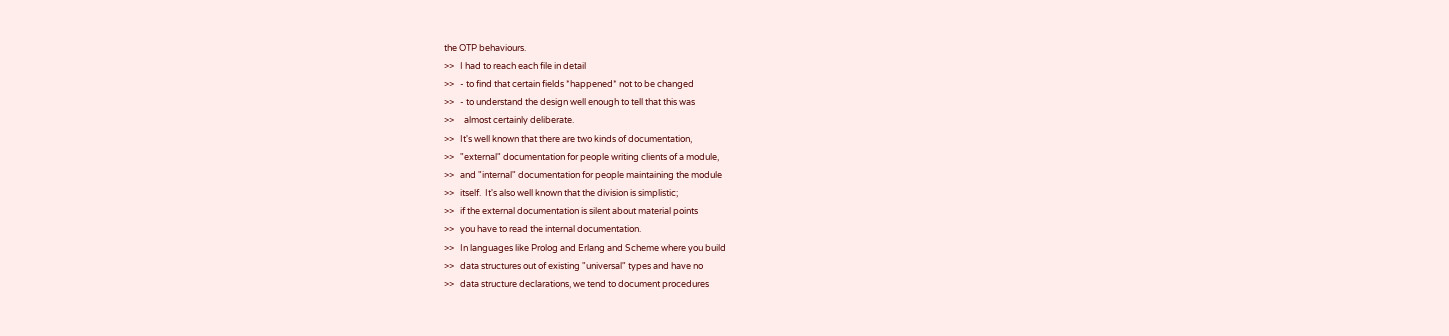the OTP behaviours.
>>   I had to reach each file in detail
>>   - to find that certain fields *happened* not to be changed
>>   - to understand the design well enough to tell that this was
>>     almost certainly deliberate.
>>   It's well known that there are two kinds of documentation,
>>   "external" documentation for people writing clients of a module,
>>   and "internal" documentation for people maintaining the module
>>   itself.  It's also well known that the division is simplistic;
>>   if the external documentation is silent about material points
>>   you have to read the internal documentation.
>>   In languages like Prolog and Erlang and Scheme where you build
>>   data structures out of existing "universal" types and have no
>>   data structure declarations, we tend to document procedures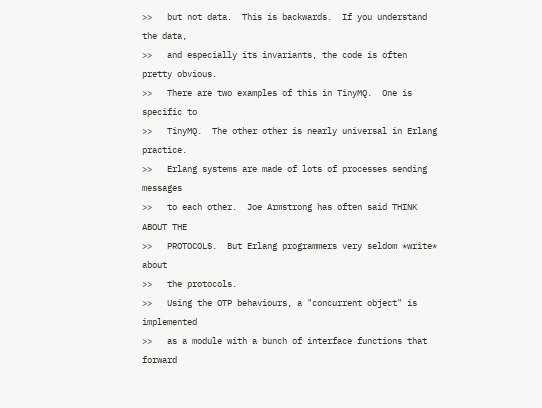>>   but not data.  This is backwards.  If you understand the data,
>>   and especially its invariants, the code is often pretty obvious.
>>   There are two examples of this in TinyMQ.  One is specific to
>>   TinyMQ.  The other other is nearly universal in Erlang practice.
>>   Erlang systems are made of lots of processes sending messages
>>   to each other.  Joe Armstrong has often said THINK ABOUT THE
>>   PROTOCOLS.  But Erlang programmers very seldom *write* about
>>   the protocols.
>>   Using the OTP behaviours, a "concurrent object" is implemented
>>   as a module with a bunch of interface functions that forward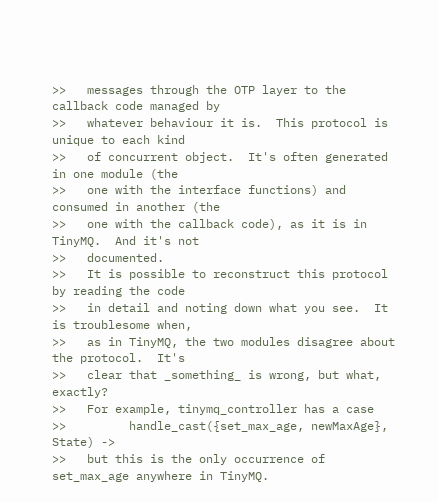>>   messages through the OTP layer to the callback code managed by
>>   whatever behaviour it is.  This protocol is unique to each kind
>>   of concurrent object.  It's often generated in one module (the
>>   one with the interface functions) and consumed in another (the
>>   one with the callback code), as it is in TinyMQ.  And it's not
>>   documented.
>>   It is possible to reconstruct this protocol by reading the code
>>   in detail and noting down what you see.  It is troublesome when,
>>   as in TinyMQ, the two modules disagree about the protocol.  It's
>>   clear that _something_ is wrong, but what, exactly?
>>   For example, tinymq_controller has a case
>>         handle_cast({set_max_age, newMaxAge}, State) ->
>>   but this is the only occurrence of set_max_age anywhere in TinyMQ.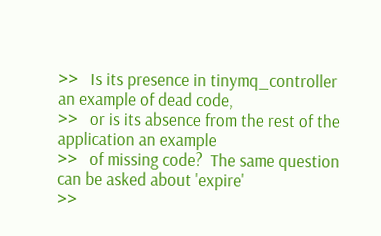>>   Is its presence in tinymq_controller an example of dead code,
>>   or is its absence from the rest of the application an example
>>   of missing code?  The same question can be asked about 'expire'
>>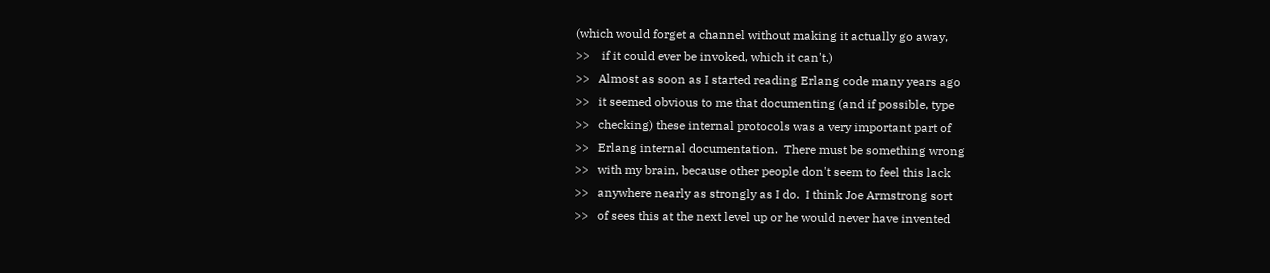(which would forget a channel without making it actually go away,
>>    if it could ever be invoked, which it can't.)
>>   Almost as soon as I started reading Erlang code many years ago
>>   it seemed obvious to me that documenting (and if possible, type
>>   checking) these internal protocols was a very important part of
>>   Erlang internal documentation.  There must be something wrong
>>   with my brain, because other people don't seem to feel this lack
>>   anywhere nearly as strongly as I do.  I think Joe Armstrong sort
>>   of sees this at the next level up or he would never have invented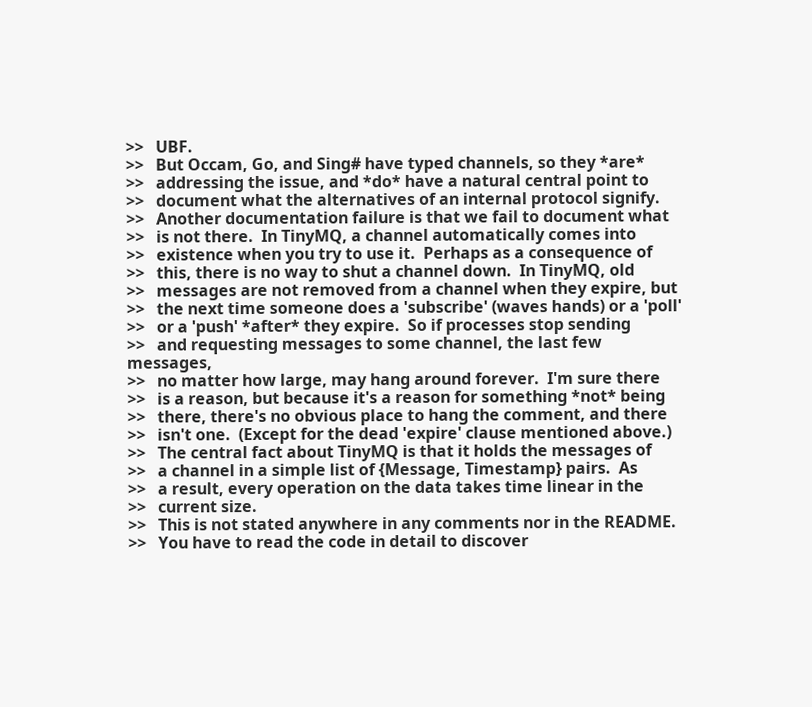>>   UBF.
>>   But Occam, Go, and Sing# have typed channels, so they *are*
>>   addressing the issue, and *do* have a natural central point to
>>   document what the alternatives of an internal protocol signify.
>>   Another documentation failure is that we fail to document what
>>   is not there.  In TinyMQ, a channel automatically comes into
>>   existence when you try to use it.  Perhaps as a consequence of
>>   this, there is no way to shut a channel down.  In TinyMQ, old
>>   messages are not removed from a channel when they expire, but
>>   the next time someone does a 'subscribe' (waves hands) or a 'poll'
>>   or a 'push' *after* they expire.  So if processes stop sending
>>   and requesting messages to some channel, the last few messages,
>>   no matter how large, may hang around forever.  I'm sure there
>>   is a reason, but because it's a reason for something *not* being
>>   there, there's no obvious place to hang the comment, and there
>>   isn't one.  (Except for the dead 'expire' clause mentioned above.)
>>   The central fact about TinyMQ is that it holds the messages of
>>   a channel in a simple list of {Message, Timestamp} pairs.  As
>>   a result, every operation on the data takes time linear in the
>>   current size.
>>   This is not stated anywhere in any comments nor in the README.
>>   You have to read the code in detail to discover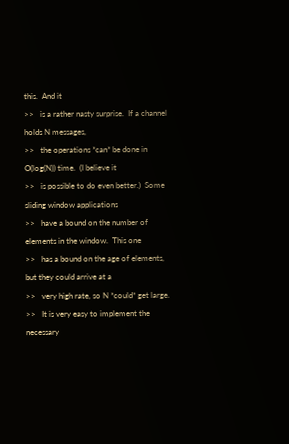this.  And it
>>   is a rather nasty surprise.  If a channel holds N messages,
>>   the operations *can* be done in O(log(N)) time.  (I believe it
>>   is possible to do even better.)  Some sliding window applications
>>   have a bound on the number of elements in the window.  This one
>>   has a bound on the age of elements, but they could arrive at a
>>   very high rate, so N *could* get large.
>>   It is very easy to implement the necessary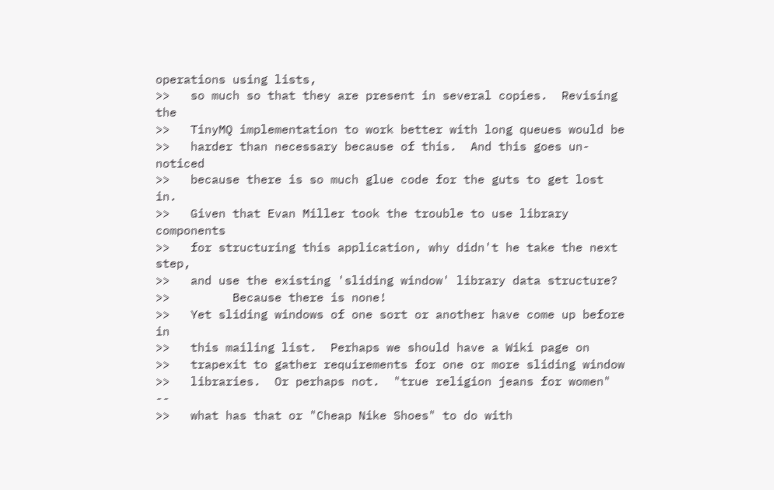operations using lists,
>>   so much so that they are present in several copies.  Revising the
>>   TinyMQ implementation to work better with long queues would be
>>   harder than necessary because of this.  And this goes un-noticed
>>   because there is so much glue code for the guts to get lost in.
>>   Given that Evan Miller took the trouble to use library components
>>   for structuring this application, why didn't he take the next step,
>>   and use the existing 'sliding window' library data structure?
>>         Because there is none!
>>   Yet sliding windows of one sort or another have come up before in
>>   this mailing list.  Perhaps we should have a Wiki page on
>>   trapexit to gather requirements for one or more sliding window
>>   libraries.  Or perhaps not.  "true religion jeans for women" --
>>   what has that or "Cheap Nike Shoes" to do with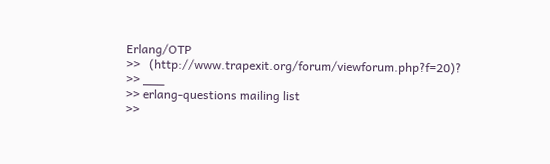Erlang/OTP
>>   (http://www.trapexit.org/forum/viewforum.php?f=20)?
>> ___
>> erlang-questions mailing list
>>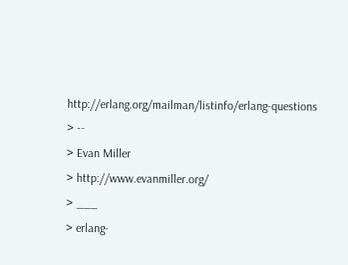http://erlang.org/mailman/listinfo/erlang-questions
> --
> Evan Miller
> http://www.evanmiller.org/
> ___
> erlang-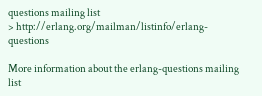questions mailing list
> http://erlang.org/mailman/listinfo/erlang-questions

More information about the erlang-questions mailing list